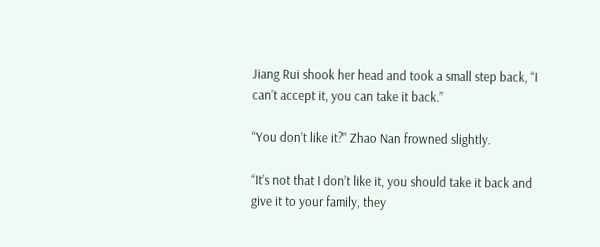Jiang Rui shook her head and took a small step back, “I can’t accept it, you can take it back.”

“You don’t like it?” Zhao Nan frowned slightly.

“It’s not that I don’t like it, you should take it back and give it to your family, they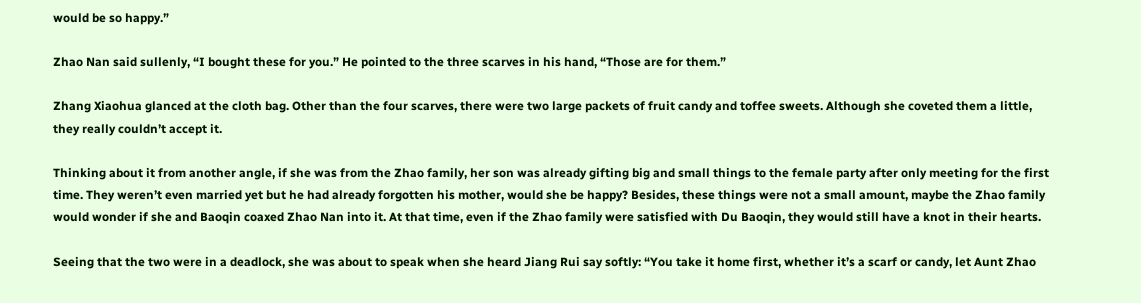would be so happy.”

Zhao Nan said sullenly, “I bought these for you.” He pointed to the three scarves in his hand, “Those are for them.”

Zhang Xiaohua glanced at the cloth bag. Other than the four scarves, there were two large packets of fruit candy and toffee sweets. Although she coveted them a little, they really couldn’t accept it.

Thinking about it from another angle, if she was from the Zhao family, her son was already gifting big and small things to the female party after only meeting for the first time. They weren’t even married yet but he had already forgotten his mother, would she be happy? Besides, these things were not a small amount, maybe the Zhao family would wonder if she and Baoqin coaxed Zhao Nan into it. At that time, even if the Zhao family were satisfied with Du Baoqin, they would still have a knot in their hearts.

Seeing that the two were in a deadlock, she was about to speak when she heard Jiang Rui say softly: “You take it home first, whether it’s a scarf or candy, let Aunt Zhao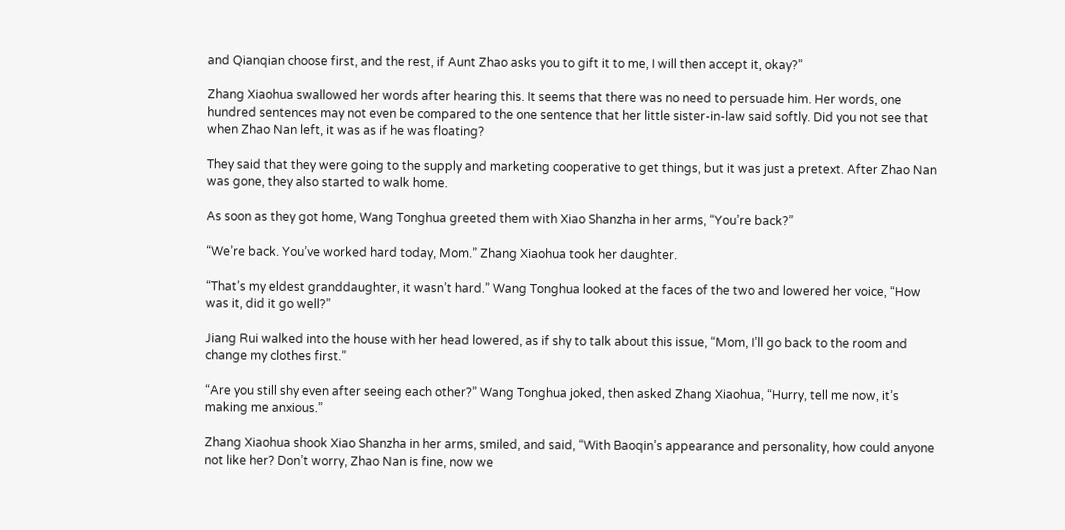and Qianqian choose first, and the rest, if Aunt Zhao asks you to gift it to me, I will then accept it, okay?”

Zhang Xiaohua swallowed her words after hearing this. It seems that there was no need to persuade him. Her words, one hundred sentences may not even be compared to the one sentence that her little sister-in-law said softly. Did you not see that when Zhao Nan left, it was as if he was floating?

They said that they were going to the supply and marketing cooperative to get things, but it was just a pretext. After Zhao Nan was gone, they also started to walk home.

As soon as they got home, Wang Tonghua greeted them with Xiao Shanzha in her arms, “You’re back?”

“We’re back. You’ve worked hard today, Mom.” Zhang Xiaohua took her daughter.

“That’s my eldest granddaughter, it wasn’t hard.” Wang Tonghua looked at the faces of the two and lowered her voice, “How was it, did it go well?”

Jiang Rui walked into the house with her head lowered, as if shy to talk about this issue, “Mom, I’ll go back to the room and change my clothes first.”

“Are you still shy even after seeing each other?” Wang Tonghua joked, then asked Zhang Xiaohua, “Hurry, tell me now, it’s making me anxious.”

Zhang Xiaohua shook Xiao Shanzha in her arms, smiled, and said, “With Baoqin’s appearance and personality, how could anyone not like her? Don’t worry, Zhao Nan is fine, now we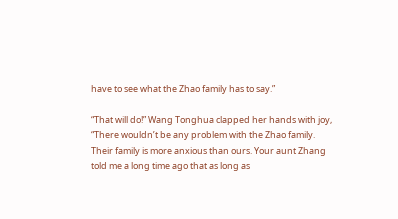have to see what the Zhao family has to say.”

“That will do!” Wang Tonghua clapped her hands with joy, “There wouldn’t be any problem with the Zhao family. Their family is more anxious than ours. Your aunt Zhang told me a long time ago that as long as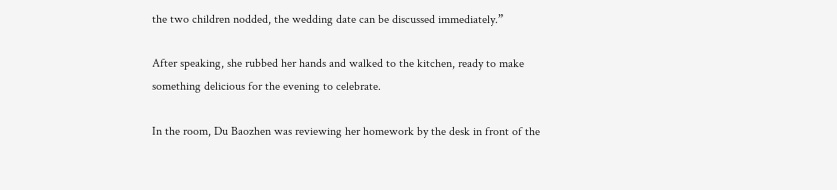the two children nodded, the wedding date can be discussed immediately.”

After speaking, she rubbed her hands and walked to the kitchen, ready to make something delicious for the evening to celebrate.

In the room, Du Baozhen was reviewing her homework by the desk in front of the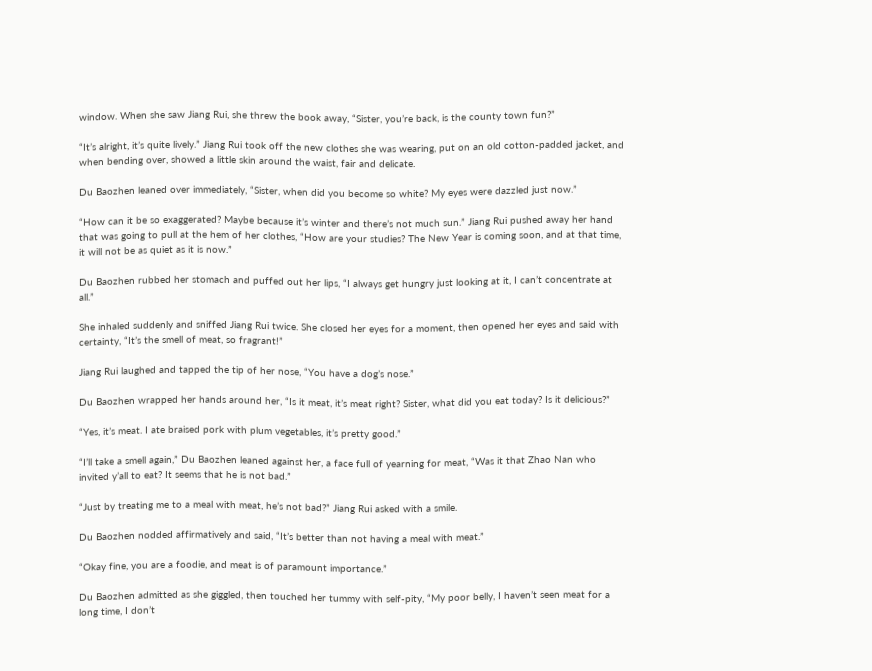window. When she saw Jiang Rui, she threw the book away, “Sister, you’re back, is the county town fun?”

“It’s alright, it’s quite lively.” Jiang Rui took off the new clothes she was wearing, put on an old cotton-padded jacket, and when bending over, showed a little skin around the waist, fair and delicate.

Du Baozhen leaned over immediately, “Sister, when did you become so white? My eyes were dazzled just now.”

“How can it be so exaggerated? Maybe because it’s winter and there’s not much sun.” Jiang Rui pushed away her hand that was going to pull at the hem of her clothes, “How are your studies? The New Year is coming soon, and at that time, it will not be as quiet as it is now.”

Du Baozhen rubbed her stomach and puffed out her lips, “I always get hungry just looking at it, I can’t concentrate at all.”

She inhaled suddenly and sniffed Jiang Rui twice. She closed her eyes for a moment, then opened her eyes and said with certainty, “It’s the smell of meat, so fragrant!”

Jiang Rui laughed and tapped the tip of her nose, “You have a dog’s nose.”

Du Baozhen wrapped her hands around her, “Is it meat, it’s meat right? Sister, what did you eat today? Is it delicious?”

“Yes, it’s meat. I ate braised pork with plum vegetables, it’s pretty good.”

“I’ll take a smell again,” Du Baozhen leaned against her, a face full of yearning for meat, “Was it that Zhao Nan who invited y’all to eat? It seems that he is not bad.”

“Just by treating me to a meal with meat, he’s not bad?” Jiang Rui asked with a smile.

Du Baozhen nodded affirmatively and said, “It’s better than not having a meal with meat.”

“Okay fine, you are a foodie, and meat is of paramount importance.”

Du Baozhen admitted as she giggled, then touched her tummy with self-pity, “My poor belly, I haven’t seen meat for a long time, I don’t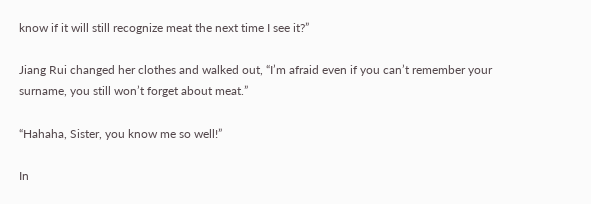know if it will still recognize meat the next time I see it?”

Jiang Rui changed her clothes and walked out, “I’m afraid even if you can’t remember your surname, you still won’t forget about meat.”

“Hahaha, Sister, you know me so well!”

In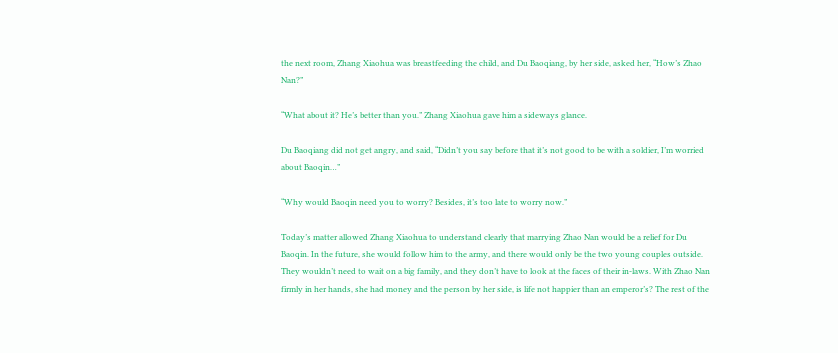the next room, Zhang Xiaohua was breastfeeding the child, and Du Baoqiang, by her side, asked her, “How’s Zhao Nan?”

“What about it? He’s better than you.” Zhang Xiaohua gave him a sideways glance.

Du Baoqiang did not get angry, and said, “Didn’t you say before that it’s not good to be with a soldier, I’m worried about Baoqin…”

“Why would Baoqin need you to worry? Besides, it’s too late to worry now.”

Today’s matter allowed Zhang Xiaohua to understand clearly that marrying Zhao Nan would be a relief for Du Baoqin. In the future, she would follow him to the army, and there would only be the two young couples outside. They wouldn’t need to wait on a big family, and they don’t have to look at the faces of their in-laws. With Zhao Nan firmly in her hands, she had money and the person by her side, is life not happier than an emperor’s? The rest of the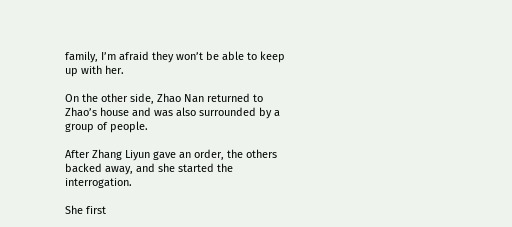family, I’m afraid they won’t be able to keep up with her.

On the other side, Zhao Nan returned to Zhao’s house and was also surrounded by a group of people.

After Zhang Liyun gave an order, the others backed away, and she started the interrogation.

She first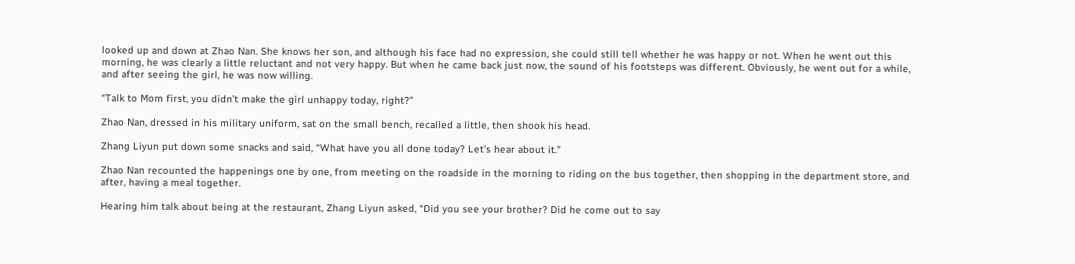looked up and down at Zhao Nan. She knows her son, and although his face had no expression, she could still tell whether he was happy or not. When he went out this morning, he was clearly a little reluctant and not very happy. But when he came back just now, the sound of his footsteps was different. Obviously, he went out for a while, and after seeing the girl, he was now willing.

“Talk to Mom first, you didn’t make the girl unhappy today, right?”

Zhao Nan, dressed in his military uniform, sat on the small bench, recalled a little, then shook his head.

Zhang Liyun put down some snacks and said, “What have you all done today? Let’s hear about it.”

Zhao Nan recounted the happenings one by one, from meeting on the roadside in the morning to riding on the bus together, then shopping in the department store, and after, having a meal together.

Hearing him talk about being at the restaurant, Zhang Liyun asked, “Did you see your brother? Did he come out to say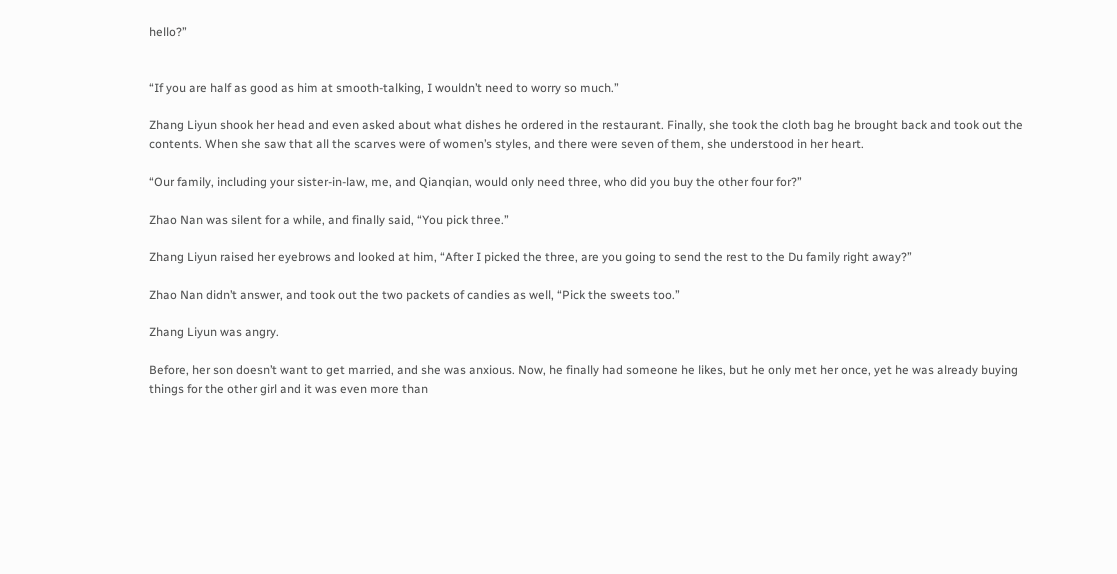hello?”


“If you are half as good as him at smooth-talking, I wouldn’t need to worry so much.”

Zhang Liyun shook her head and even asked about what dishes he ordered in the restaurant. Finally, she took the cloth bag he brought back and took out the contents. When she saw that all the scarves were of women’s styles, and there were seven of them, she understood in her heart.

“Our family, including your sister-in-law, me, and Qianqian, would only need three, who did you buy the other four for?”

Zhao Nan was silent for a while, and finally said, “You pick three.”

Zhang Liyun raised her eyebrows and looked at him, “After I picked the three, are you going to send the rest to the Du family right away?”

Zhao Nan didn’t answer, and took out the two packets of candies as well, “Pick the sweets too.”

Zhang Liyun was angry.

Before, her son doesn’t want to get married, and she was anxious. Now, he finally had someone he likes, but he only met her once, yet he was already buying things for the other girl and it was even more than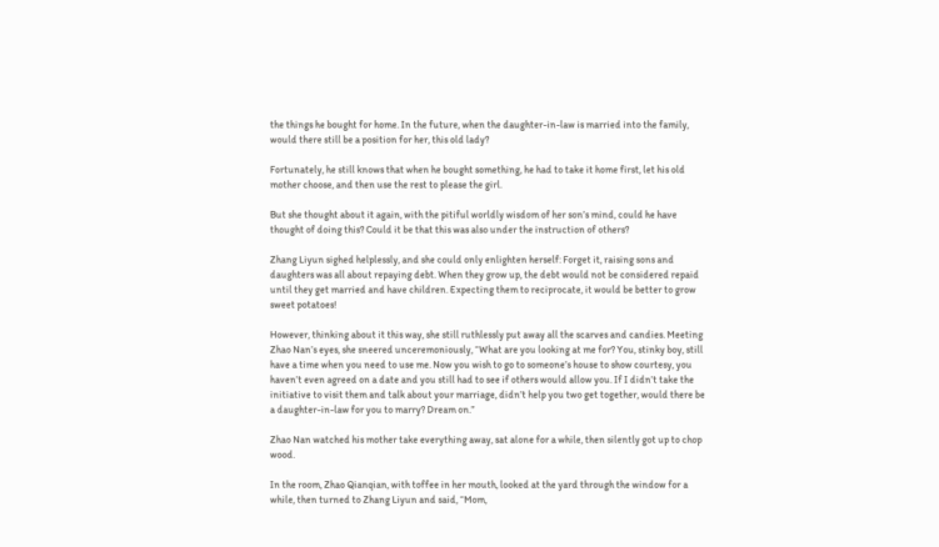the things he bought for home. In the future, when the daughter-in-law is married into the family, would there still be a position for her, this old lady?

Fortunately, he still knows that when he bought something, he had to take it home first, let his old mother choose, and then use the rest to please the girl.

But she thought about it again, with the pitiful worldly wisdom of her son’s mind, could he have thought of doing this? Could it be that this was also under the instruction of others?

Zhang Liyun sighed helplessly, and she could only enlighten herself: Forget it, raising sons and daughters was all about repaying debt. When they grow up, the debt would not be considered repaid until they get married and have children. Expecting them to reciprocate, it would be better to grow sweet potatoes!

However, thinking about it this way, she still ruthlessly put away all the scarves and candies. Meeting Zhao Nan’s eyes, she sneered unceremoniously, “What are you looking at me for? You, stinky boy, still have a time when you need to use me. Now you wish to go to someone’s house to show courtesy, you haven’t even agreed on a date and you still had to see if others would allow you. If I didn’t take the initiative to visit them and talk about your marriage, didn’t help you two get together, would there be a daughter-in-law for you to marry? Dream on.”

Zhao Nan watched his mother take everything away, sat alone for a while, then silently got up to chop wood.

In the room, Zhao Qianqian, with toffee in her mouth, looked at the yard through the window for a while, then turned to Zhang Liyun and said, “Mom,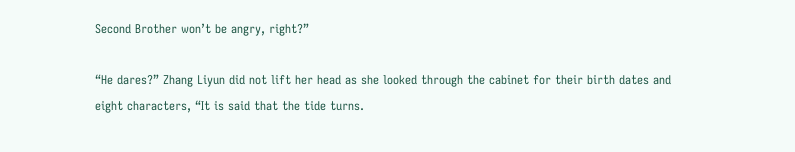Second Brother won’t be angry, right?”

“He dares?” Zhang Liyun did not lift her head as she looked through the cabinet for their birth dates and eight characters, “It is said that the tide turns.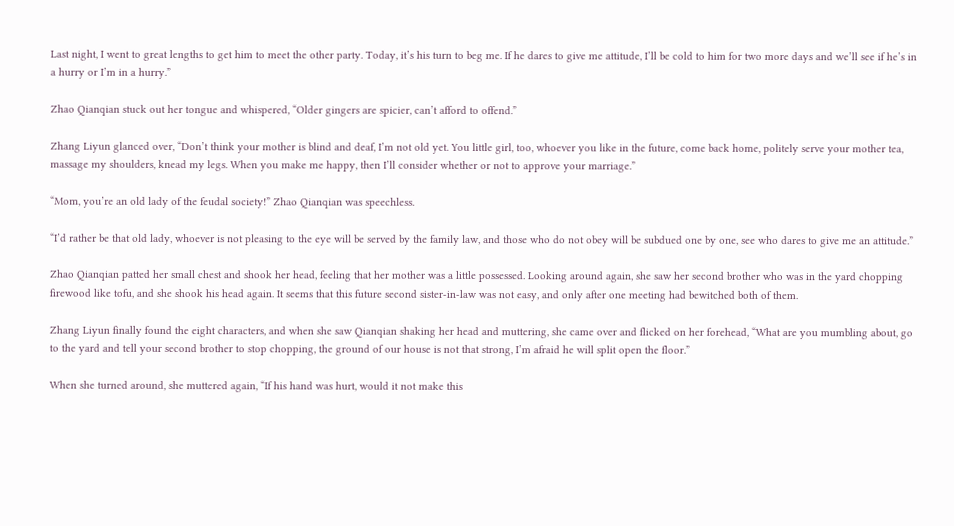Last night, I went to great lengths to get him to meet the other party. Today, it’s his turn to beg me. If he dares to give me attitude, I’ll be cold to him for two more days and we’ll see if he’s in a hurry or I’m in a hurry.”

Zhao Qianqian stuck out her tongue and whispered, “Older gingers are spicier, can’t afford to offend.”

Zhang Liyun glanced over, “Don’t think your mother is blind and deaf, I’m not old yet. You little girl, too, whoever you like in the future, come back home, politely serve your mother tea, massage my shoulders, knead my legs. When you make me happy, then I’ll consider whether or not to approve your marriage.”

“Mom, you’re an old lady of the feudal society!” Zhao Qianqian was speechless.

“I’d rather be that old lady, whoever is not pleasing to the eye will be served by the family law, and those who do not obey will be subdued one by one, see who dares to give me an attitude.”

Zhao Qianqian patted her small chest and shook her head, feeling that her mother was a little possessed. Looking around again, she saw her second brother who was in the yard chopping firewood like tofu, and she shook his head again. It seems that this future second sister-in-law was not easy, and only after one meeting had bewitched both of them.

Zhang Liyun finally found the eight characters, and when she saw Qianqian shaking her head and muttering, she came over and flicked on her forehead, “What are you mumbling about, go to the yard and tell your second brother to stop chopping, the ground of our house is not that strong, I’m afraid he will split open the floor.”

When she turned around, she muttered again, “If his hand was hurt, would it not make this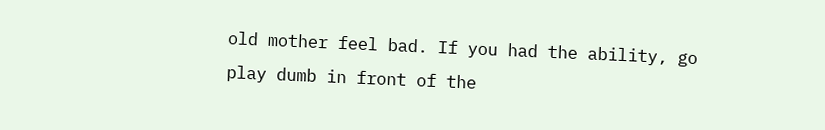old mother feel bad. If you had the ability, go play dumb in front of the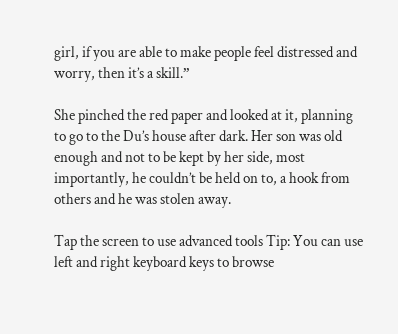girl, if you are able to make people feel distressed and worry, then it’s a skill.”

She pinched the red paper and looked at it, planning to go to the Du’s house after dark. Her son was old enough and not to be kept by her side, most importantly, he couldn’t be held on to, a hook from others and he was stolen away.

Tap the screen to use advanced tools Tip: You can use left and right keyboard keys to browse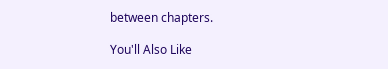between chapters.

You'll Also Like